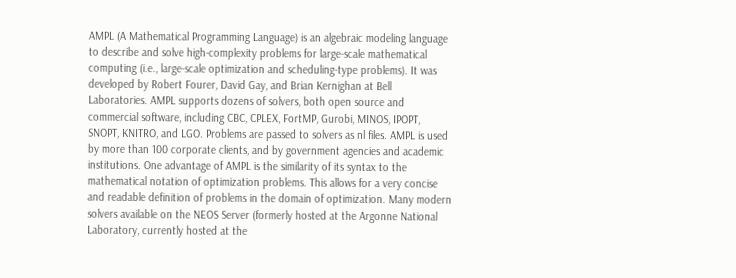AMPL (A Mathematical Programming Language) is an algebraic modeling language to describe and solve high-complexity problems for large-scale mathematical computing (i.e., large-scale optimization and scheduling-type problems). It was developed by Robert Fourer, David Gay, and Brian Kernighan at Bell Laboratories. AMPL supports dozens of solvers, both open source and commercial software, including CBC, CPLEX, FortMP, Gurobi, MINOS, IPOPT, SNOPT, KNITRO, and LGO. Problems are passed to solvers as nl files. AMPL is used by more than 100 corporate clients, and by government agencies and academic institutions. One advantage of AMPL is the similarity of its syntax to the mathematical notation of optimization problems. This allows for a very concise and readable definition of problems in the domain of optimization. Many modern solvers available on the NEOS Server (formerly hosted at the Argonne National Laboratory, currently hosted at the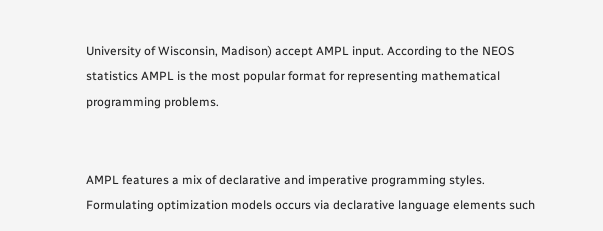University of Wisconsin, Madison) accept AMPL input. According to the NEOS statistics AMPL is the most popular format for representing mathematical programming problems.


AMPL features a mix of declarative and imperative programming styles. Formulating optimization models occurs via declarative language elements such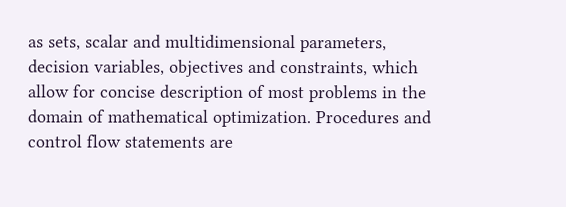as sets, scalar and multidimensional parameters, decision variables, objectives and constraints, which allow for concise description of most problems in the domain of mathematical optimization. Procedures and control flow statements are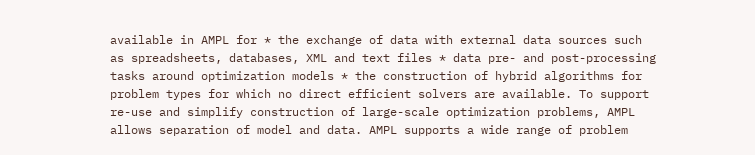available in AMPL for * the exchange of data with external data sources such as spreadsheets, databases, XML and text files * data pre- and post-processing tasks around optimization models * the construction of hybrid algorithms for problem types for which no direct efficient solvers are available. To support re-use and simplify construction of large-scale optimization problems, AMPL allows separation of model and data. AMPL supports a wide range of problem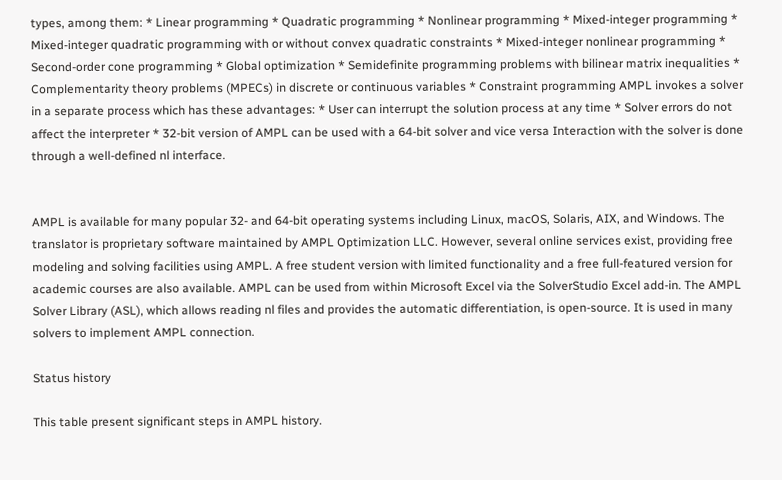types, among them: * Linear programming * Quadratic programming * Nonlinear programming * Mixed-integer programming * Mixed-integer quadratic programming with or without convex quadratic constraints * Mixed-integer nonlinear programming * Second-order cone programming * Global optimization * Semidefinite programming problems with bilinear matrix inequalities * Complementarity theory problems (MPECs) in discrete or continuous variables * Constraint programming AMPL invokes a solver in a separate process which has these advantages: * User can interrupt the solution process at any time * Solver errors do not affect the interpreter * 32-bit version of AMPL can be used with a 64-bit solver and vice versa Interaction with the solver is done through a well-defined nl interface.


AMPL is available for many popular 32- and 64-bit operating systems including Linux, macOS, Solaris, AIX, and Windows. The translator is proprietary software maintained by AMPL Optimization LLC. However, several online services exist, providing free modeling and solving facilities using AMPL. A free student version with limited functionality and a free full-featured version for academic courses are also available. AMPL can be used from within Microsoft Excel via the SolverStudio Excel add-in. The AMPL Solver Library (ASL), which allows reading nl files and provides the automatic differentiation, is open-source. It is used in many solvers to implement AMPL connection.

Status history

This table present significant steps in AMPL history.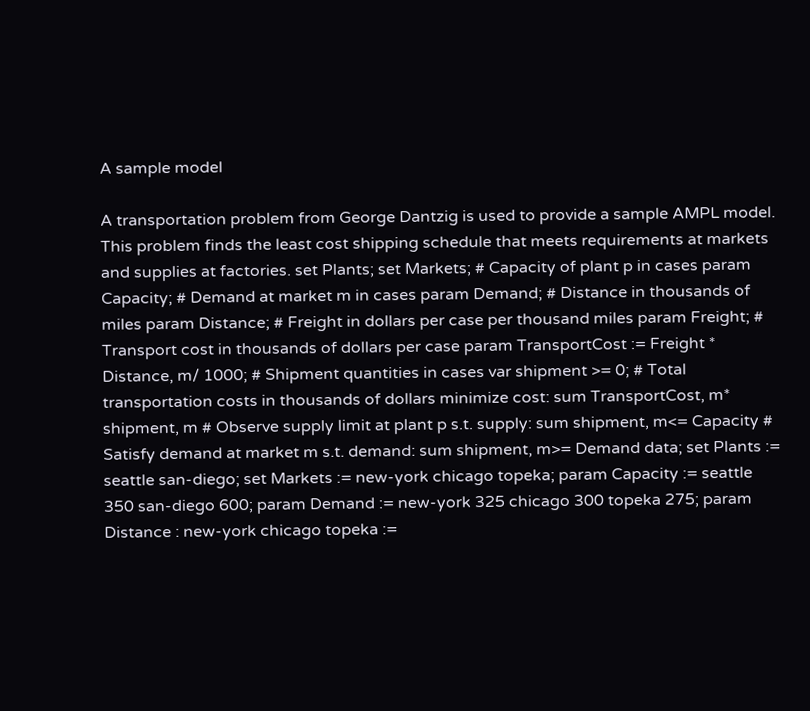A sample model

A transportation problem from George Dantzig is used to provide a sample AMPL model. This problem finds the least cost shipping schedule that meets requirements at markets and supplies at factories. set Plants; set Markets; # Capacity of plant p in cases param Capacity; # Demand at market m in cases param Demand; # Distance in thousands of miles param Distance; # Freight in dollars per case per thousand miles param Freight; # Transport cost in thousands of dollars per case param TransportCost := Freight * Distance, m/ 1000; # Shipment quantities in cases var shipment >= 0; # Total transportation costs in thousands of dollars minimize cost: sum TransportCost, m* shipment, m # Observe supply limit at plant p s.t. supply: sum shipment, m<= Capacity # Satisfy demand at market m s.t. demand: sum shipment, m>= Demand data; set Plants := seattle san-diego; set Markets := new-york chicago topeka; param Capacity := seattle 350 san-diego 600; param Demand := new-york 325 chicago 300 topeka 275; param Distance : new-york chicago topeka :=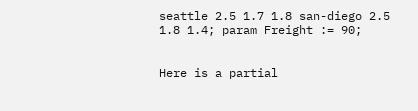seattle 2.5 1.7 1.8 san-diego 2.5 1.8 1.4; param Freight := 90;


Here is a partial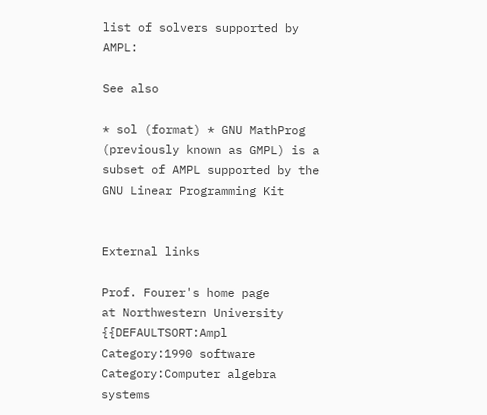list of solvers supported by AMPL:

See also

* sol (format) * GNU MathProg (previously known as GMPL) is a subset of AMPL supported by the GNU Linear Programming Kit


External links

Prof. Fourer's home page
at Northwestern University {{DEFAULTSORT:Ampl Category:1990 software Category:Computer algebra systems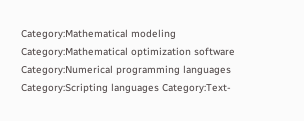Category:Mathematical modeling Category:Mathematical optimization software Category:Numerical programming languages Category:Scripting languages Category:Text-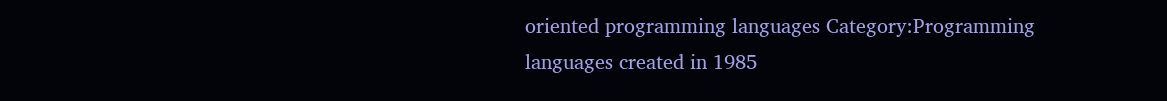oriented programming languages Category:Programming languages created in 1985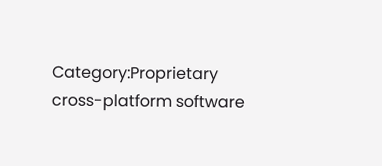Category:Proprietary cross-platform software